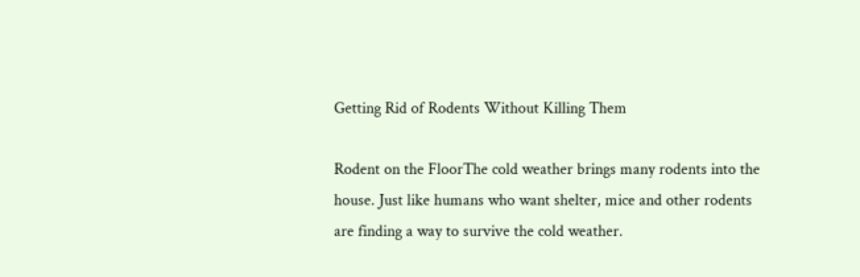Getting Rid of Rodents Without Killing Them

Rodent on the FloorThe cold weather brings many rodents into the house. Just like humans who want shelter, mice and other rodents are finding a way to survive the cold weather.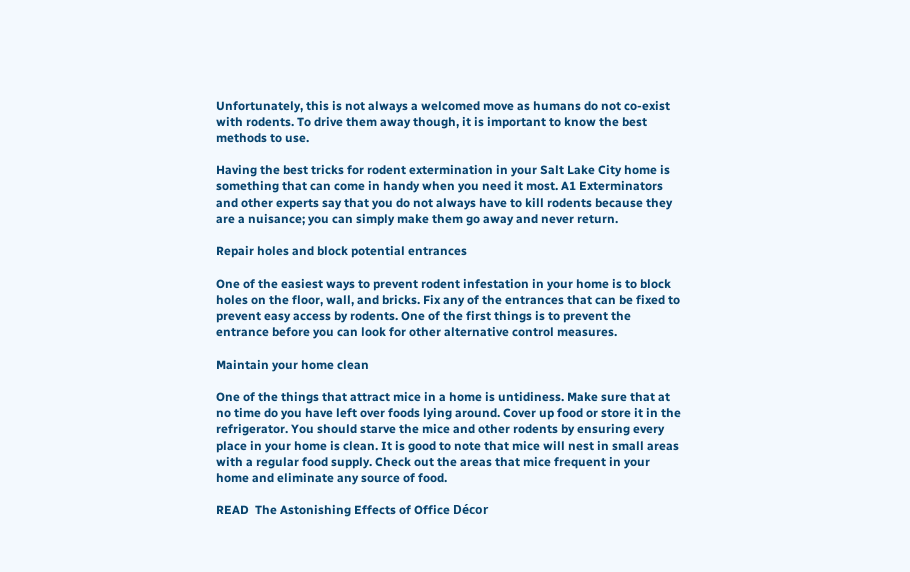Unfortunately, this is not always a welcomed move as humans do not co-exist with rodents. To drive them away though, it is important to know the best methods to use.

Having the best tricks for rodent extermination in your Salt Lake City home is something that can come in handy when you need it most. A1 Exterminators and other experts say that you do not always have to kill rodents because they are a nuisance; you can simply make them go away and never return.

Repair holes and block potential entrances

One of the easiest ways to prevent rodent infestation in your home is to block holes on the floor, wall, and bricks. Fix any of the entrances that can be fixed to prevent easy access by rodents. One of the first things is to prevent the entrance before you can look for other alternative control measures.

Maintain your home clean

One of the things that attract mice in a home is untidiness. Make sure that at no time do you have left over foods lying around. Cover up food or store it in the refrigerator. You should starve the mice and other rodents by ensuring every place in your home is clean. It is good to note that mice will nest in small areas with a regular food supply. Check out the areas that mice frequent in your home and eliminate any source of food.

READ  The Astonishing Effects of Office Décor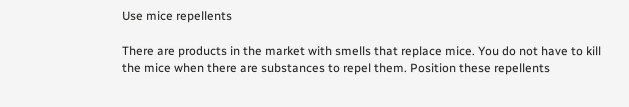Use mice repellents

There are products in the market with smells that replace mice. You do not have to kill the mice when there are substances to repel them. Position these repellents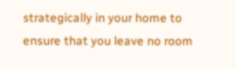strategically in your home to ensure that you leave no room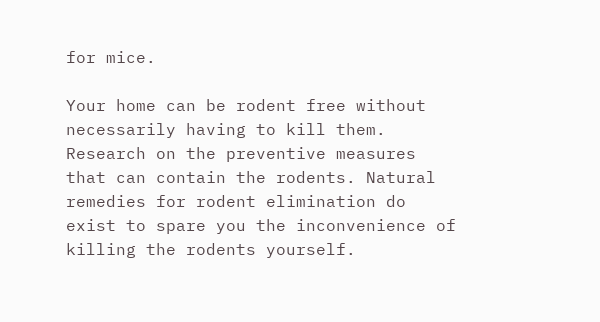for mice.

Your home can be rodent free without necessarily having to kill them. Research on the preventive measures that can contain the rodents. Natural remedies for rodent elimination do exist to spare you the inconvenience of killing the rodents yourself.